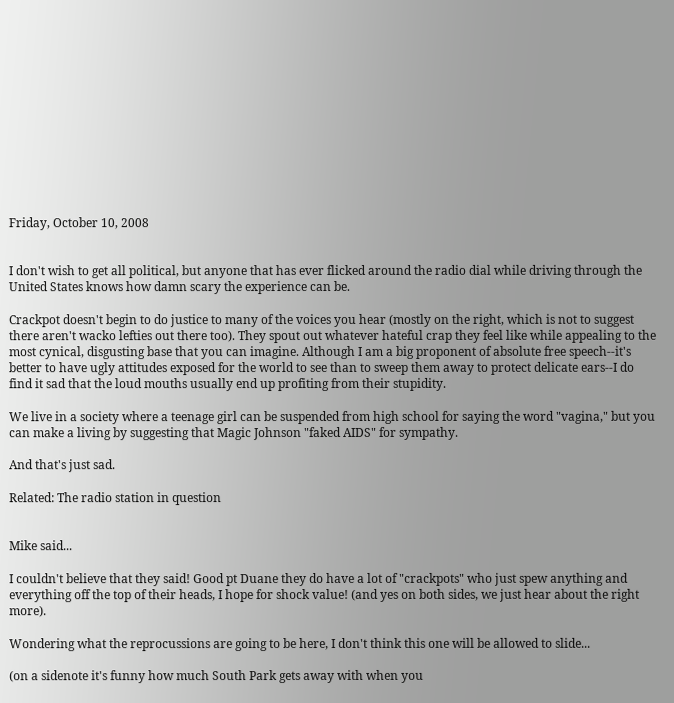Friday, October 10, 2008


I don't wish to get all political, but anyone that has ever flicked around the radio dial while driving through the United States knows how damn scary the experience can be.

Crackpot doesn't begin to do justice to many of the voices you hear (mostly on the right, which is not to suggest there aren't wacko lefties out there too). They spout out whatever hateful crap they feel like while appealing to the most cynical, disgusting base that you can imagine. Although I am a big proponent of absolute free speech--it's better to have ugly attitudes exposed for the world to see than to sweep them away to protect delicate ears--I do find it sad that the loud mouths usually end up profiting from their stupidity.

We live in a society where a teenage girl can be suspended from high school for saying the word "vagina," but you can make a living by suggesting that Magic Johnson "faked AIDS" for sympathy.

And that's just sad.

Related: The radio station in question


Mike said...

I couldn't believe that they said! Good pt Duane they do have a lot of "crackpots" who just spew anything and everything off the top of their heads, I hope for shock value! (and yes on both sides, we just hear about the right more).

Wondering what the reprocussions are going to be here, I don't think this one will be allowed to slide...

(on a sidenote it's funny how much South Park gets away with when you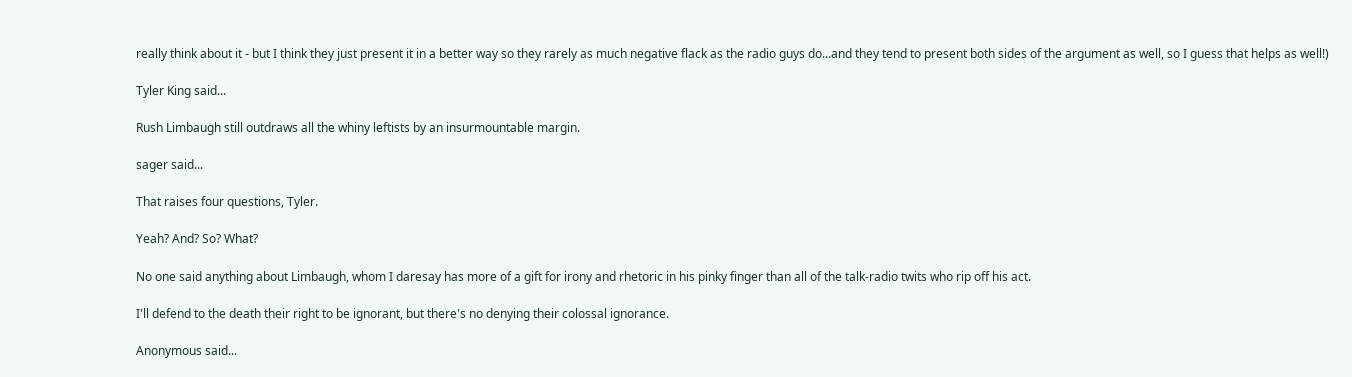really think about it - but I think they just present it in a better way so they rarely as much negative flack as the radio guys do...and they tend to present both sides of the argument as well, so I guess that helps as well!)

Tyler King said...

Rush Limbaugh still outdraws all the whiny leftists by an insurmountable margin.

sager said...

That raises four questions, Tyler.

Yeah? And? So? What?

No one said anything about Limbaugh, whom I daresay has more of a gift for irony and rhetoric in his pinky finger than all of the talk-radio twits who rip off his act.

I'll defend to the death their right to be ignorant, but there's no denying their colossal ignorance.

Anonymous said...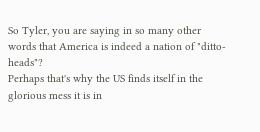So Tyler, you are saying in so many other words that America is indeed a nation of "ditto-heads"?
Perhaps that's why the US finds itself in the glorious mess it is in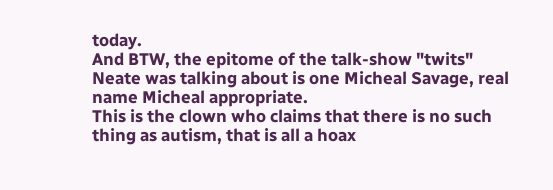today.
And BTW, the epitome of the talk-show "twits" Neate was talking about is one Micheal Savage, real name Micheal appropriate.
This is the clown who claims that there is no such thing as autism, that is all a hoax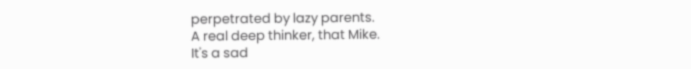perpetrated by lazy parents.
A real deep thinker, that Mike.
It's a sad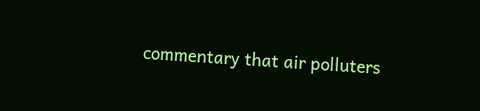commentary that air polluters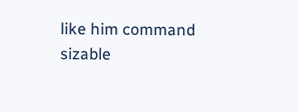like him command sizable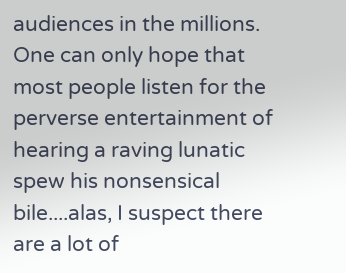audiences in the millions.
One can only hope that most people listen for the perverse entertainment of hearing a raving lunatic spew his nonsensical bile....alas, I suspect there are a lot of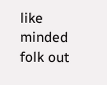like minded folk out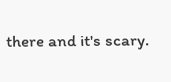there and it's scary.